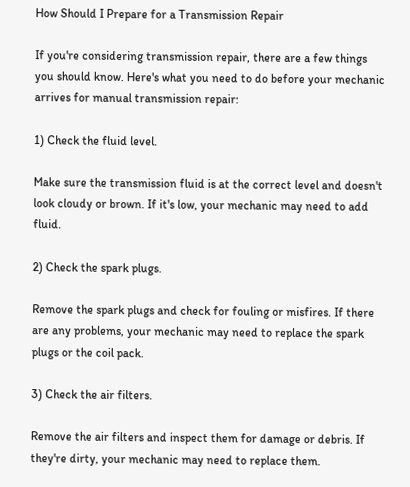How Should I Prepare for a Transmission Repair

If you're considering transmission repair, there are a few things you should know. Here's what you need to do before your mechanic arrives for manual transmission repair:

1) Check the fluid level.

Make sure the transmission fluid is at the correct level and doesn't look cloudy or brown. If it's low, your mechanic may need to add fluid.

2) Check the spark plugs.

Remove the spark plugs and check for fouling or misfires. If there are any problems, your mechanic may need to replace the spark plugs or the coil pack.

3) Check the air filters.

Remove the air filters and inspect them for damage or debris. If they're dirty, your mechanic may need to replace them.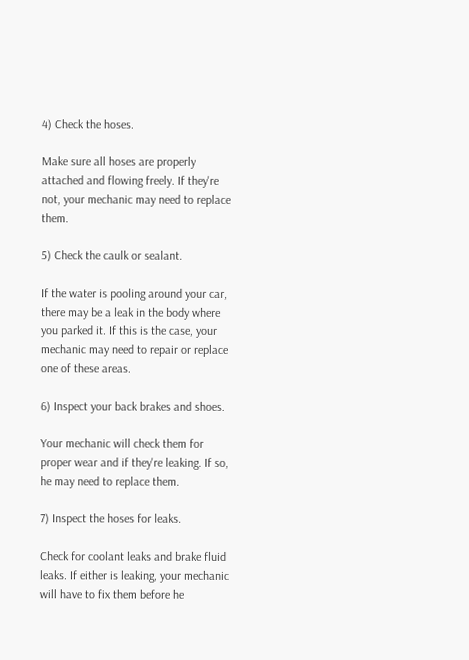4) Check the hoses.

Make sure all hoses are properly attached and flowing freely. If they're not, your mechanic may need to replace them.

5) Check the caulk or sealant.

If the water is pooling around your car, there may be a leak in the body where you parked it. If this is the case, your mechanic may need to repair or replace one of these areas.

6) Inspect your back brakes and shoes.

Your mechanic will check them for proper wear and if they're leaking. If so, he may need to replace them.

7) Inspect the hoses for leaks.

Check for coolant leaks and brake fluid leaks. If either is leaking, your mechanic will have to fix them before he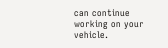can continue working on your vehicle.